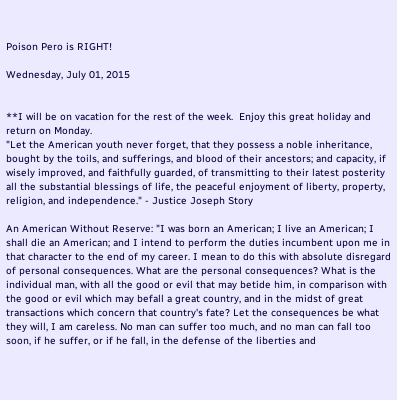Poison Pero is RIGHT!

Wednesday, July 01, 2015


**I will be on vacation for the rest of the week.  Enjoy this great holiday and return on Monday.
"Let the American youth never forget, that they possess a noble inheritance, bought by the toils, and sufferings, and blood of their ancestors; and capacity, if wisely improved, and faithfully guarded, of transmitting to their latest posterity all the substantial blessings of life, the peaceful enjoyment of liberty, property, religion, and independence." - Justice Joseph Story

An American Without Reserve: "I was born an American; I live an American; I shall die an American; and I intend to perform the duties incumbent upon me in that character to the end of my career. I mean to do this with absolute disregard of personal consequences. What are the personal consequences? What is the individual man, with all the good or evil that may betide him, in comparison with the good or evil which may befall a great country, and in the midst of great transactions which concern that country's fate? Let the consequences be what they will, I am careless. No man can suffer too much, and no man can fall too soon, if he suffer, or if he fall, in the defense of the liberties and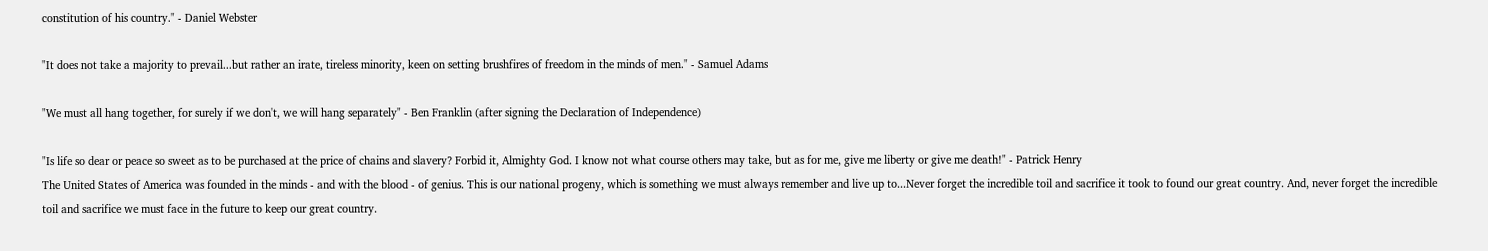constitution of his country." - Daniel Webster

"It does not take a majority to prevail...but rather an irate, tireless minority, keen on setting brushfires of freedom in the minds of men." - Samuel Adams

"We must all hang together, for surely if we don't, we will hang separately" - Ben Franklin (after signing the Declaration of Independence)

"Is life so dear or peace so sweet as to be purchased at the price of chains and slavery? Forbid it, Almighty God. I know not what course others may take, but as for me, give me liberty or give me death!" - Patrick Henry
The United States of America was founded in the minds - and with the blood - of genius. This is our national progeny, which is something we must always remember and live up to...Never forget the incredible toil and sacrifice it took to found our great country. And, never forget the incredible toil and sacrifice we must face in the future to keep our great country.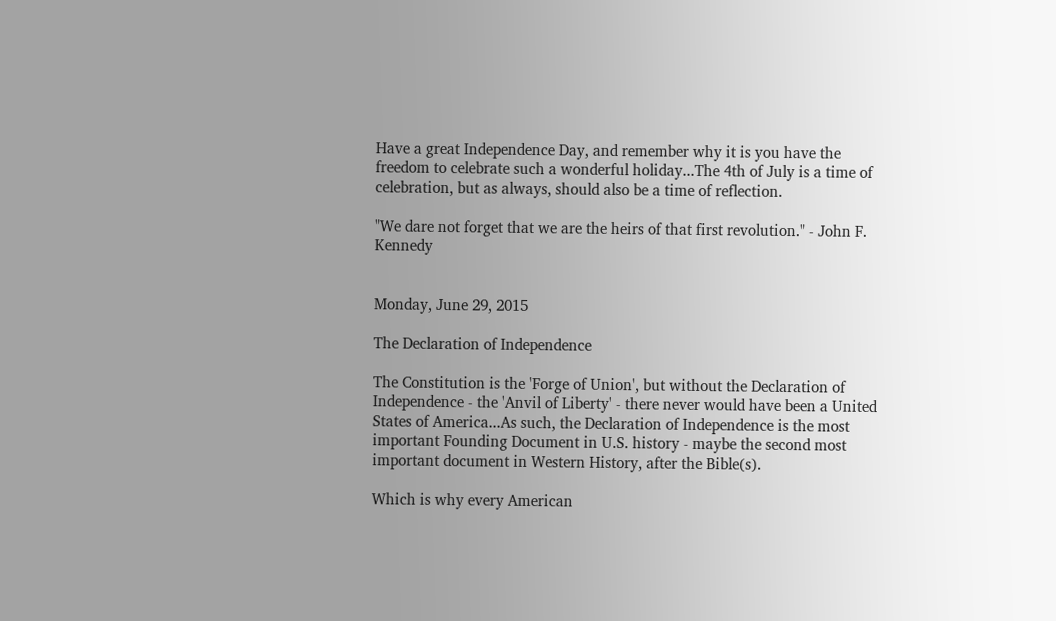Have a great Independence Day, and remember why it is you have the freedom to celebrate such a wonderful holiday...The 4th of July is a time of celebration, but as always, should also be a time of reflection.

"We dare not forget that we are the heirs of that first revolution." - John F. Kennedy


Monday, June 29, 2015

The Declaration of Independence

The Constitution is the 'Forge of Union', but without the Declaration of Independence - the 'Anvil of Liberty' - there never would have been a United States of America...As such, the Declaration of Independence is the most important Founding Document in U.S. history - maybe the second most important document in Western History, after the Bible(s).

Which is why every American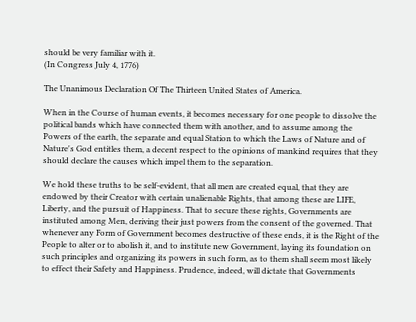should be very familiar with it.
(In Congress July 4, 1776)

The Unanimous Declaration Of The Thirteen United States of America.

When in the Course of human events, it becomes necessary for one people to dissolve the political bands which have connected them with another, and to assume among the Powers of the earth, the separate and equal Station to which the Laws of Nature and of Nature's God entitles them, a decent respect to the opinions of mankind requires that they should declare the causes which impel them to the separation.

We hold these truths to be self-evident, that all men are created equal, that they are endowed by their Creator with certain unalienable Rights, that among these are LIFE, Liberty, and the pursuit of Happiness. That to secure these rights, Governments are instituted among Men, deriving their just powers from the consent of the governed. That whenever any Form of Government becomes destructive of these ends, it is the Right of the People to alter or to abolish it, and to institute new Government, laying its foundation on such principles and organizing its powers in such form, as to them shall seem most likely to effect their Safety and Happiness. Prudence, indeed, will dictate that Governments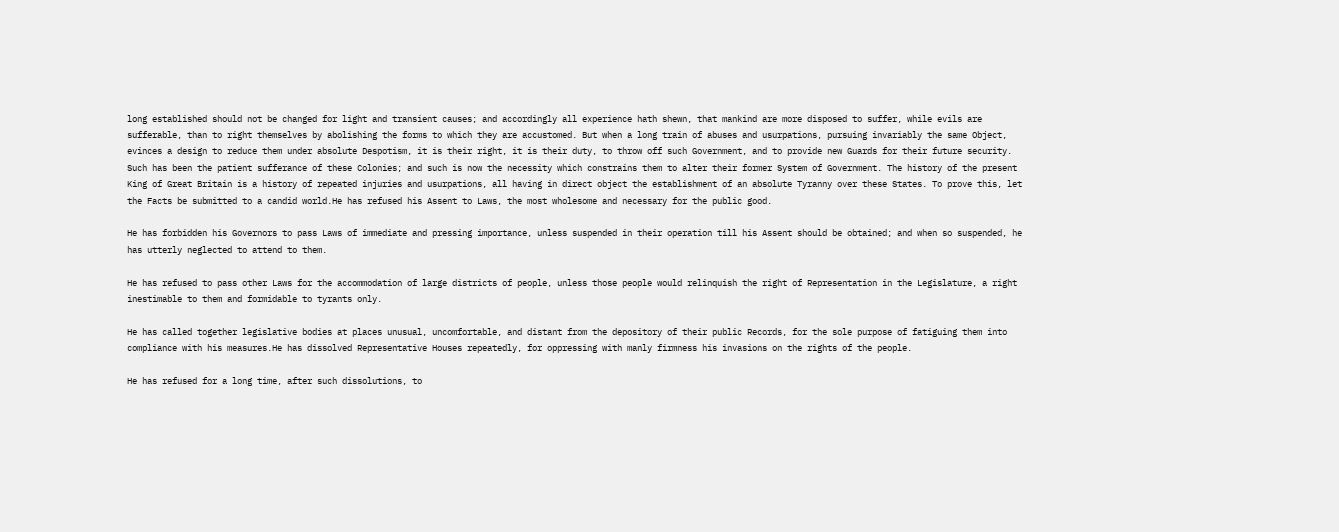long established should not be changed for light and transient causes; and accordingly all experience hath shewn, that mankind are more disposed to suffer, while evils are sufferable, than to right themselves by abolishing the forms to which they are accustomed. But when a long train of abuses and usurpations, pursuing invariably the same Object, evinces a design to reduce them under absolute Despotism, it is their right, it is their duty, to throw off such Government, and to provide new Guards for their future security. Such has been the patient sufferance of these Colonies; and such is now the necessity which constrains them to alter their former System of Government. The history of the present King of Great Britain is a history of repeated injuries and usurpations, all having in direct object the establishment of an absolute Tyranny over these States. To prove this, let the Facts be submitted to a candid world.He has refused his Assent to Laws, the most wholesome and necessary for the public good.

He has forbidden his Governors to pass Laws of immediate and pressing importance, unless suspended in their operation till his Assent should be obtained; and when so suspended, he has utterly neglected to attend to them.

He has refused to pass other Laws for the accommodation of large districts of people, unless those people would relinquish the right of Representation in the Legislature, a right inestimable to them and formidable to tyrants only.

He has called together legislative bodies at places unusual, uncomfortable, and distant from the depository of their public Records, for the sole purpose of fatiguing them into compliance with his measures.He has dissolved Representative Houses repeatedly, for oppressing with manly firmness his invasions on the rights of the people.

He has refused for a long time, after such dissolutions, to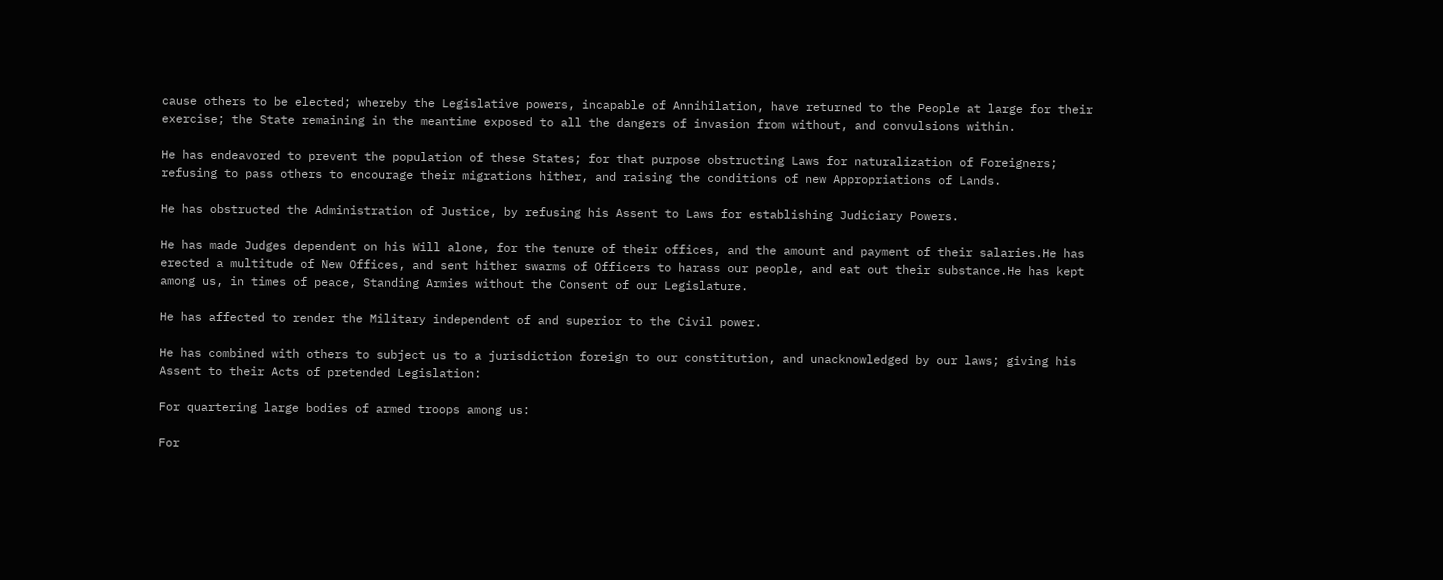cause others to be elected; whereby the Legislative powers, incapable of Annihilation, have returned to the People at large for their exercise; the State remaining in the meantime exposed to all the dangers of invasion from without, and convulsions within.

He has endeavored to prevent the population of these States; for that purpose obstructing Laws for naturalization of Foreigners; refusing to pass others to encourage their migrations hither, and raising the conditions of new Appropriations of Lands.

He has obstructed the Administration of Justice, by refusing his Assent to Laws for establishing Judiciary Powers.

He has made Judges dependent on his Will alone, for the tenure of their offices, and the amount and payment of their salaries.He has erected a multitude of New Offices, and sent hither swarms of Officers to harass our people, and eat out their substance.He has kept among us, in times of peace, Standing Armies without the Consent of our Legislature.

He has affected to render the Military independent of and superior to the Civil power.

He has combined with others to subject us to a jurisdiction foreign to our constitution, and unacknowledged by our laws; giving his Assent to their Acts of pretended Legislation:

For quartering large bodies of armed troops among us:

For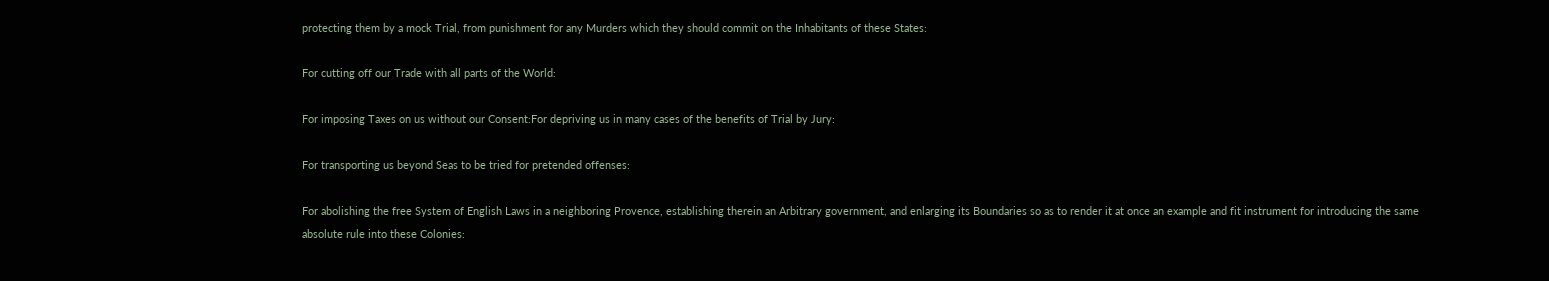protecting them by a mock Trial, from punishment for any Murders which they should commit on the Inhabitants of these States:

For cutting off our Trade with all parts of the World:

For imposing Taxes on us without our Consent:For depriving us in many cases of the benefits of Trial by Jury:

For transporting us beyond Seas to be tried for pretended offenses:

For abolishing the free System of English Laws in a neighboring Provence, establishing therein an Arbitrary government, and enlarging its Boundaries so as to render it at once an example and fit instrument for introducing the same absolute rule into these Colonies: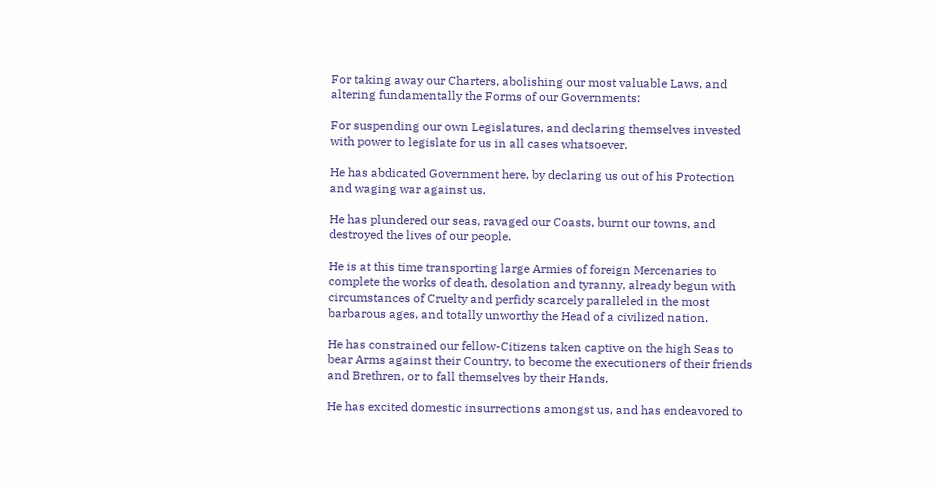For taking away our Charters, abolishing our most valuable Laws, and altering fundamentally the Forms of our Governments:

For suspending our own Legislatures, and declaring themselves invested with power to legislate for us in all cases whatsoever.

He has abdicated Government here, by declaring us out of his Protection and waging war against us.

He has plundered our seas, ravaged our Coasts, burnt our towns, and destroyed the lives of our people.

He is at this time transporting large Armies of foreign Mercenaries to complete the works of death, desolation and tyranny, already begun with circumstances of Cruelty and perfidy scarcely paralleled in the most barbarous ages, and totally unworthy the Head of a civilized nation.

He has constrained our fellow-Citizens taken captive on the high Seas to bear Arms against their Country, to become the executioners of their friends and Brethren, or to fall themselves by their Hands.

He has excited domestic insurrections amongst us, and has endeavored to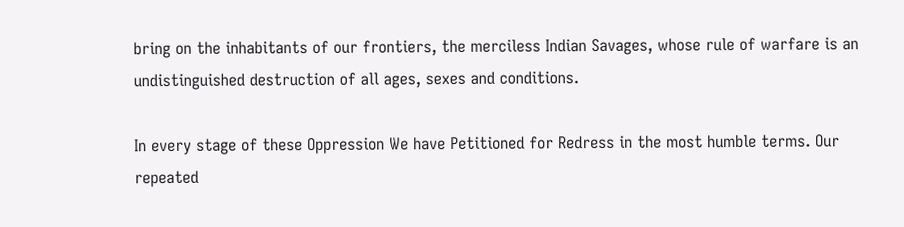bring on the inhabitants of our frontiers, the merciless Indian Savages, whose rule of warfare is an undistinguished destruction of all ages, sexes and conditions.

In every stage of these Oppression We have Petitioned for Redress in the most humble terms. Our repeated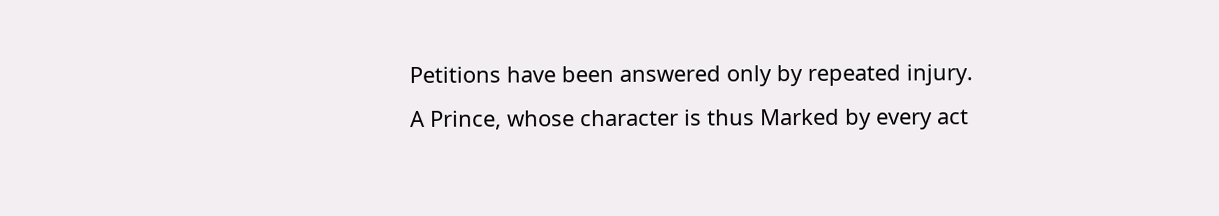Petitions have been answered only by repeated injury. A Prince, whose character is thus Marked by every act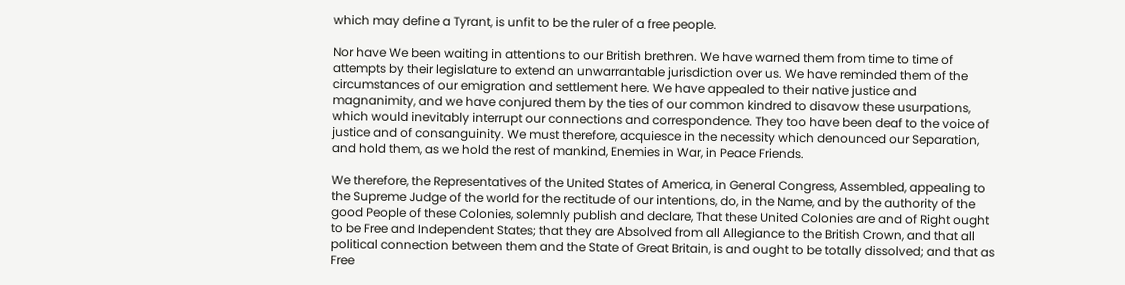which may define a Tyrant, is unfit to be the ruler of a free people.

Nor have We been waiting in attentions to our British brethren. We have warned them from time to time of attempts by their legislature to extend an unwarrantable jurisdiction over us. We have reminded them of the circumstances of our emigration and settlement here. We have appealed to their native justice and magnanimity, and we have conjured them by the ties of our common kindred to disavow these usurpations, which would inevitably interrupt our connections and correspondence. They too have been deaf to the voice of justice and of consanguinity. We must therefore, acquiesce in the necessity which denounced our Separation, and hold them, as we hold the rest of mankind, Enemies in War, in Peace Friends.

We therefore, the Representatives of the United States of America, in General Congress, Assembled, appealing to the Supreme Judge of the world for the rectitude of our intentions, do, in the Name, and by the authority of the good People of these Colonies, solemnly publish and declare, That these United Colonies are and of Right ought to be Free and Independent States; that they are Absolved from all Allegiance to the British Crown, and that all political connection between them and the State of Great Britain, is and ought to be totally dissolved; and that as Free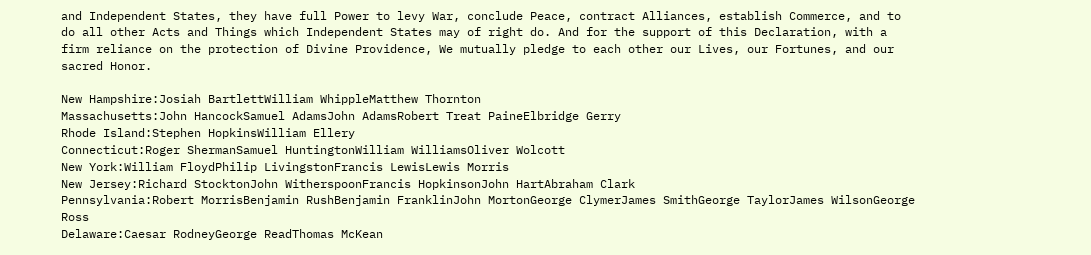and Independent States, they have full Power to levy War, conclude Peace, contract Alliances, establish Commerce, and to do all other Acts and Things which Independent States may of right do. And for the support of this Declaration, with a firm reliance on the protection of Divine Providence, We mutually pledge to each other our Lives, our Fortunes, and our sacred Honor.

New Hampshire:Josiah BartlettWilliam WhippleMatthew Thornton
Massachusetts:John HancockSamuel AdamsJohn AdamsRobert Treat PaineElbridge Gerry
Rhode Island:Stephen HopkinsWilliam Ellery
Connecticut:Roger ShermanSamuel HuntingtonWilliam WilliamsOliver Wolcott
New York:William FloydPhilip LivingstonFrancis LewisLewis Morris
New Jersey:Richard StocktonJohn WitherspoonFrancis HopkinsonJohn HartAbraham Clark
Pennsylvania:Robert MorrisBenjamin RushBenjamin FranklinJohn MortonGeorge ClymerJames SmithGeorge TaylorJames WilsonGeorge Ross
Delaware:Caesar RodneyGeorge ReadThomas McKean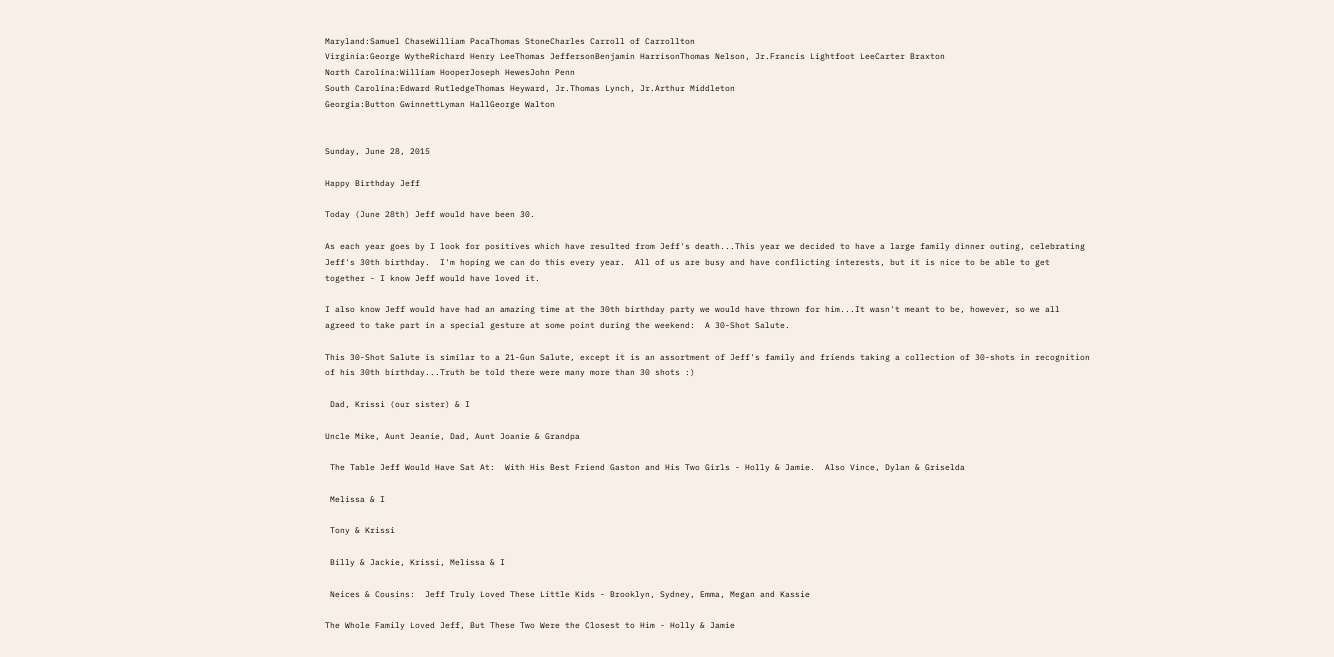Maryland:Samuel ChaseWilliam PacaThomas StoneCharles Carroll of Carrollton
Virginia:George WytheRichard Henry LeeThomas JeffersonBenjamin HarrisonThomas Nelson, Jr.Francis Lightfoot LeeCarter Braxton
North Carolina:William HooperJoseph HewesJohn Penn
South Carolina:Edward RutledgeThomas Heyward, Jr.Thomas Lynch, Jr.Arthur Middleton
Georgia:Button GwinnettLyman HallGeorge Walton


Sunday, June 28, 2015

Happy Birthday Jeff

Today (June 28th) Jeff would have been 30.

As each year goes by I look for positives which have resulted from Jeff's death...This year we decided to have a large family dinner outing, celebrating Jeff's 30th birthday.  I'm hoping we can do this every year.  All of us are busy and have conflicting interests, but it is nice to be able to get together - I know Jeff would have loved it.

I also know Jeff would have had an amazing time at the 30th birthday party we would have thrown for him...It wasn't meant to be, however, so we all agreed to take part in a special gesture at some point during the weekend:  A 30-Shot Salute.

This 30-Shot Salute is similar to a 21-Gun Salute, except it is an assortment of Jeff's family and friends taking a collection of 30-shots in recognition of his 30th birthday...Truth be told there were many more than 30 shots :)

 Dad, Krissi (our sister) & I

Uncle Mike, Aunt Jeanie, Dad, Aunt Joanie & Grandpa

 The Table Jeff Would Have Sat At:  With His Best Friend Gaston and His Two Girls - Holly & Jamie.  Also Vince, Dylan & Griselda

 Melissa & I

 Tony & Krissi

 Billy & Jackie, Krissi, Melissa & I

 Neices & Cousins:  Jeff Truly Loved These Little Kids - Brooklyn, Sydney, Emma, Megan and Kassie

The Whole Family Loved Jeff, But These Two Were the Closest to Him - Holly & Jamie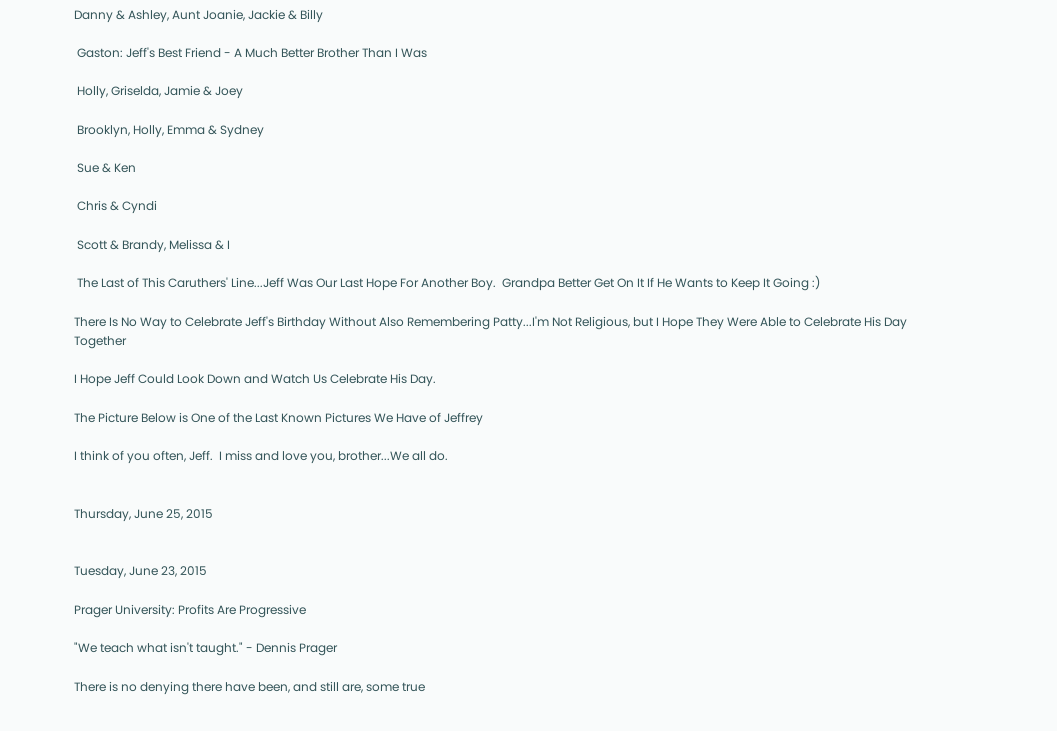Danny & Ashley, Aunt Joanie, Jackie & Billy

 Gaston: Jeff's Best Friend - A Much Better Brother Than I Was

 Holly, Griselda, Jamie & Joey

 Brooklyn, Holly, Emma & Sydney

 Sue & Ken

 Chris & Cyndi

 Scott & Brandy, Melissa & I

 The Last of This Caruthers' Line...Jeff Was Our Last Hope For Another Boy.  Grandpa Better Get On It If He Wants to Keep It Going :)

There Is No Way to Celebrate Jeff's Birthday Without Also Remembering Patty...I'm Not Religious, but I Hope They Were Able to Celebrate His Day Together

I Hope Jeff Could Look Down and Watch Us Celebrate His Day.

The Picture Below is One of the Last Known Pictures We Have of Jeffrey

I think of you often, Jeff.  I miss and love you, brother...We all do.


Thursday, June 25, 2015


Tuesday, June 23, 2015

Prager University: Profits Are Progressive

"We teach what isn't taught." - Dennis Prager

There is no denying there have been, and still are, some true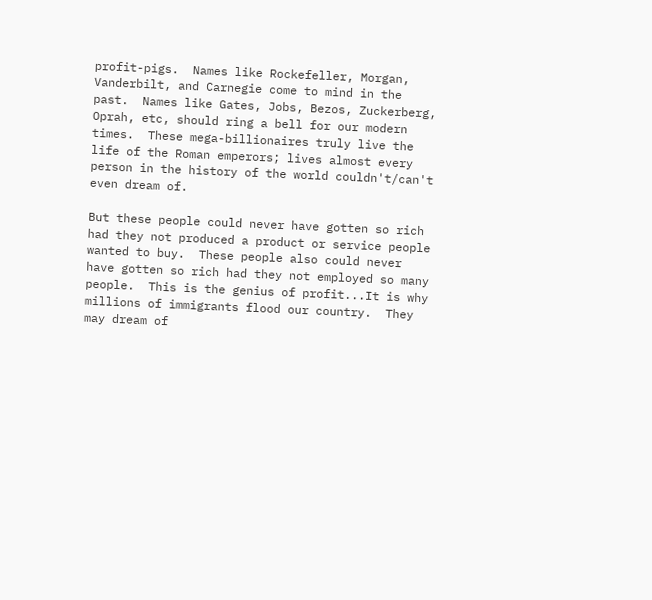profit-pigs.  Names like Rockefeller, Morgan, Vanderbilt, and Carnegie come to mind in the past.  Names like Gates, Jobs, Bezos, Zuckerberg, Oprah, etc, should ring a bell for our modern times.  These mega-billionaires truly live the life of the Roman emperors; lives almost every person in the history of the world couldn't/can't even dream of.

But these people could never have gotten so rich had they not produced a product or service people wanted to buy.  These people also could never have gotten so rich had they not employed so many people.  This is the genius of profit...It is why millions of immigrants flood our country.  They may dream of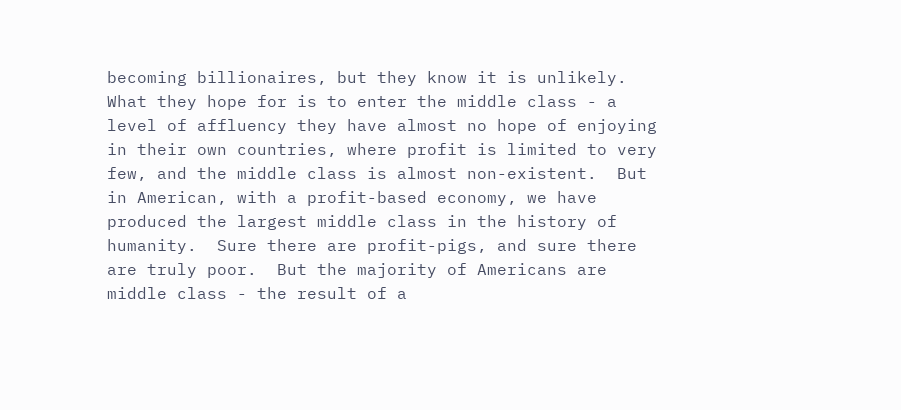becoming billionaires, but they know it is unlikely.  What they hope for is to enter the middle class - a level of affluency they have almost no hope of enjoying in their own countries, where profit is limited to very few, and the middle class is almost non-existent.  But in American, with a profit-based economy, we have produced the largest middle class in the history of humanity.  Sure there are profit-pigs, and sure there are truly poor.  But the majority of Americans are middle class - the result of a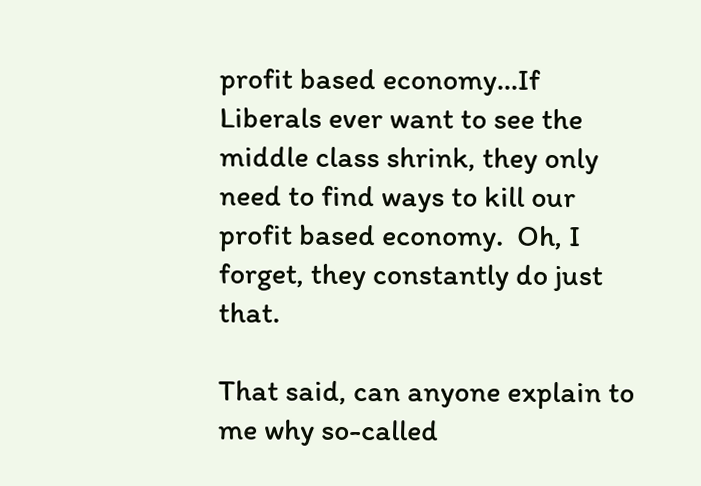profit based economy...If Liberals ever want to see the middle class shrink, they only need to find ways to kill our profit based economy.  Oh, I forget, they constantly do just that.

That said, can anyone explain to me why so-called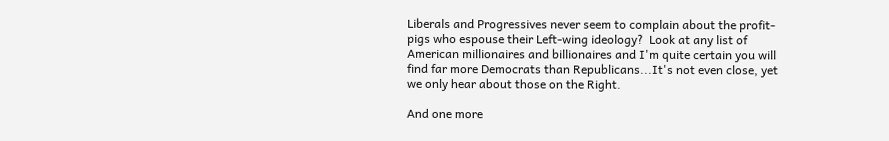Liberals and Progressives never seem to complain about the profit-pigs who espouse their Left-wing ideology?  Look at any list of American millionaires and billionaires and I'm quite certain you will find far more Democrats than Republicans...It's not even close, yet we only hear about those on the Right.

And one more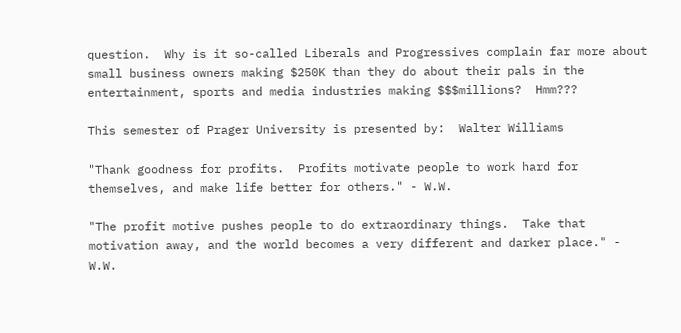question.  Why is it so-called Liberals and Progressives complain far more about small business owners making $250K than they do about their pals in the entertainment, sports and media industries making $$$millions?  Hmm???

This semester of Prager University is presented by:  Walter Williams

"Thank goodness for profits.  Profits motivate people to work hard for themselves, and make life better for others." - W.W.

"The profit motive pushes people to do extraordinary things.  Take that motivation away, and the world becomes a very different and darker place." - W.W.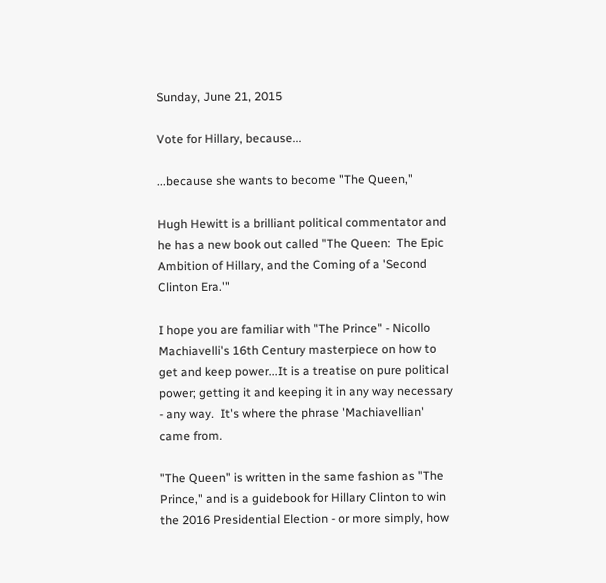Sunday, June 21, 2015

Vote for Hillary, because...

...because she wants to become "The Queen,"

Hugh Hewitt is a brilliant political commentator and he has a new book out called "The Queen:  The Epic Ambition of Hillary, and the Coming of a 'Second Clinton Era.'"

I hope you are familiar with "The Prince" - Nicollo Machiavelli's 16th Century masterpiece on how to get and keep power...It is a treatise on pure political power; getting it and keeping it in any way necessary - any way.  It's where the phrase 'Machiavellian' came from.

"The Queen" is written in the same fashion as "The Prince," and is a guidebook for Hillary Clinton to win the 2016 Presidential Election - or more simply, how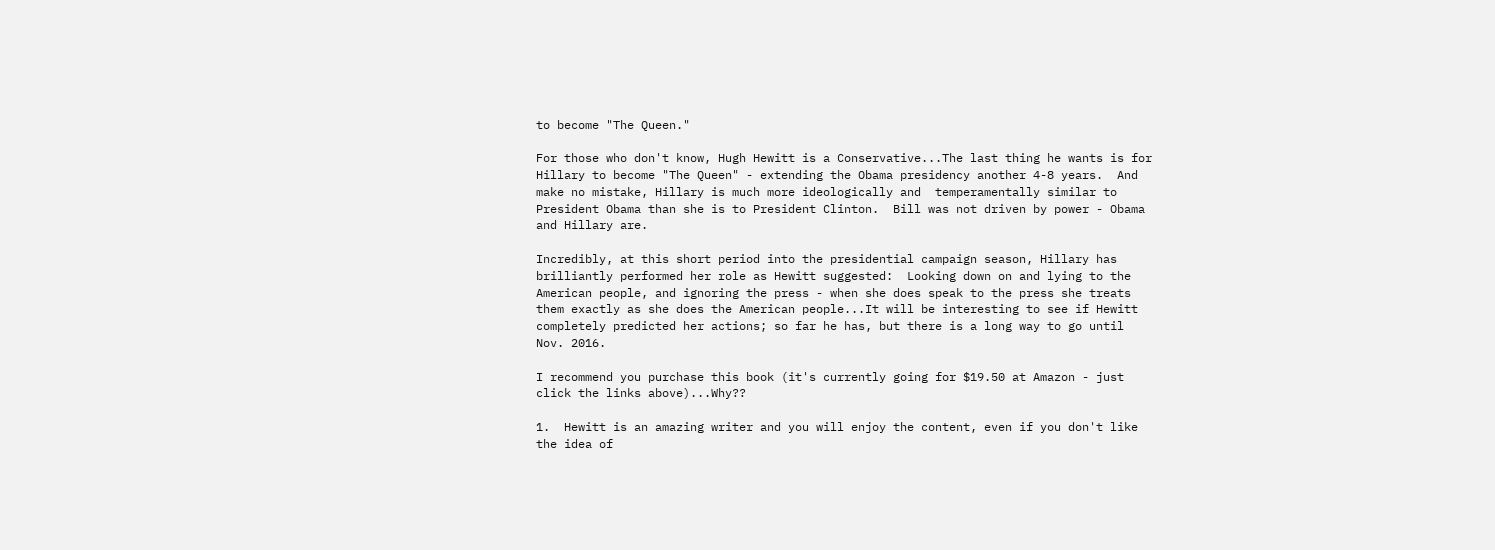to become "The Queen."

For those who don't know, Hugh Hewitt is a Conservative...The last thing he wants is for Hillary to become "The Queen" - extending the Obama presidency another 4-8 years.  And make no mistake, Hillary is much more ideologically and  temperamentally similar to President Obama than she is to President Clinton.  Bill was not driven by power - Obama and Hillary are.

Incredibly, at this short period into the presidential campaign season, Hillary has brilliantly performed her role as Hewitt suggested:  Looking down on and lying to the American people, and ignoring the press - when she does speak to the press she treats them exactly as she does the American people...It will be interesting to see if Hewitt completely predicted her actions; so far he has, but there is a long way to go until Nov. 2016.

I recommend you purchase this book (it's currently going for $19.50 at Amazon - just click the links above)...Why??

1.  Hewitt is an amazing writer and you will enjoy the content, even if you don't like the idea of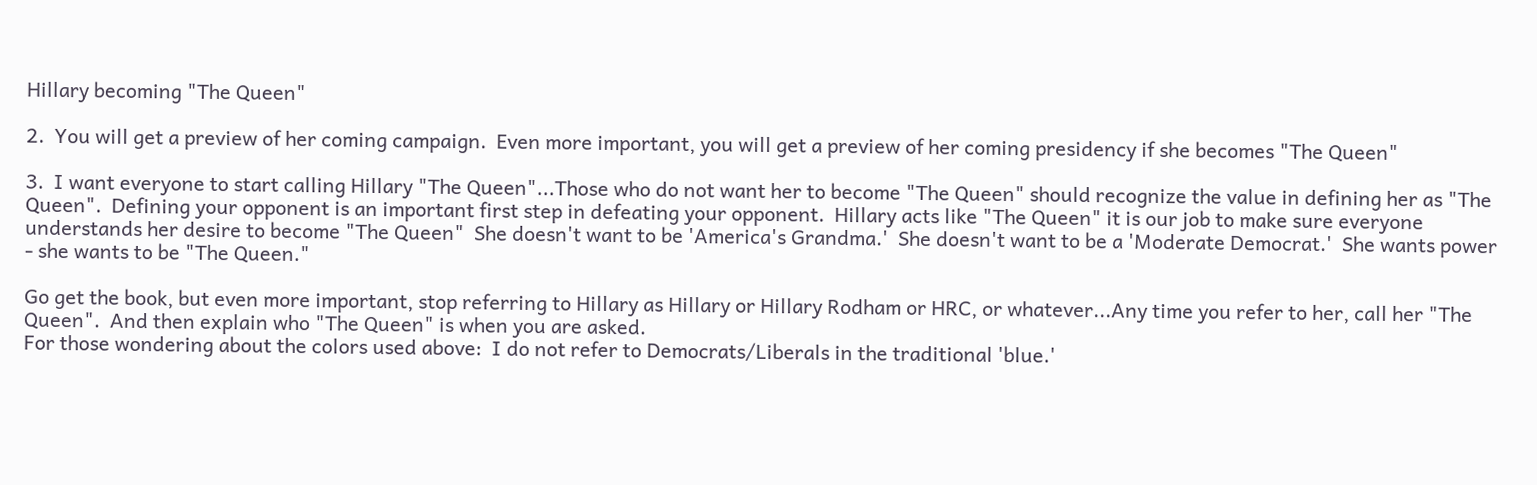Hillary becoming "The Queen"

2.  You will get a preview of her coming campaign.  Even more important, you will get a preview of her coming presidency if she becomes "The Queen"

3.  I want everyone to start calling Hillary "The Queen"...Those who do not want her to become "The Queen" should recognize the value in defining her as "The Queen".  Defining your opponent is an important first step in defeating your opponent.  Hillary acts like "The Queen" it is our job to make sure everyone understands her desire to become "The Queen"  She doesn't want to be 'America's Grandma.'  She doesn't want to be a 'Moderate Democrat.'  She wants power - she wants to be "The Queen."

Go get the book, but even more important, stop referring to Hillary as Hillary or Hillary Rodham or HRC, or whatever...Any time you refer to her, call her "The Queen".  And then explain who "The Queen" is when you are asked.
For those wondering about the colors used above:  I do not refer to Democrats/Liberals in the traditional 'blue.'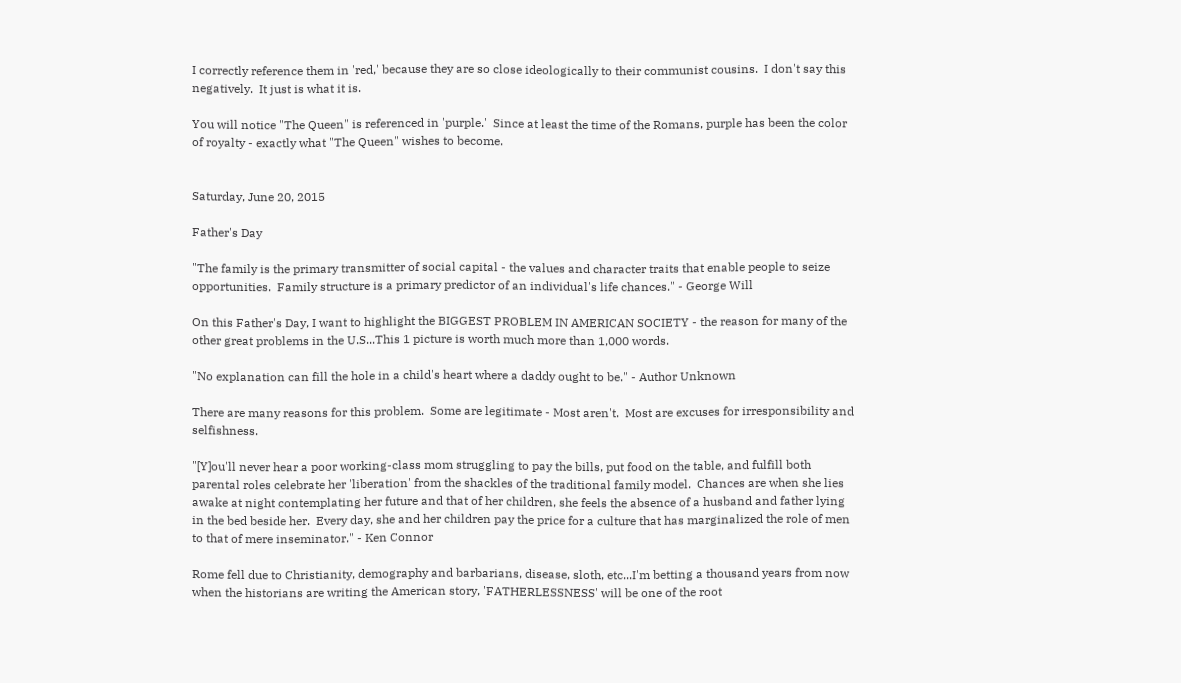I correctly reference them in 'red,' because they are so close ideologically to their communist cousins.  I don't say this negatively.  It just is what it is.

You will notice "The Queen" is referenced in 'purple.'  Since at least the time of the Romans, purple has been the color of royalty - exactly what "The Queen" wishes to become.


Saturday, June 20, 2015

Father's Day

"The family is the primary transmitter of social capital - the values and character traits that enable people to seize opportunities.  Family structure is a primary predictor of an individual's life chances." - George Will

On this Father's Day, I want to highlight the BIGGEST PROBLEM IN AMERICAN SOCIETY - the reason for many of the other great problems in the U.S...This 1 picture is worth much more than 1,000 words.

"No explanation can fill the hole in a child's heart where a daddy ought to be." - Author Unknown

There are many reasons for this problem.  Some are legitimate - Most aren't.  Most are excuses for irresponsibility and selfishness.

"[Y]ou'll never hear a poor working-class mom struggling to pay the bills, put food on the table, and fulfill both parental roles celebrate her 'liberation' from the shackles of the traditional family model.  Chances are when she lies awake at night contemplating her future and that of her children, she feels the absence of a husband and father lying in the bed beside her.  Every day, she and her children pay the price for a culture that has marginalized the role of men to that of mere inseminator." - Ken Connor

Rome fell due to Christianity, demography and barbarians, disease, sloth, etc...I'm betting a thousand years from now when the historians are writing the American story, 'FATHERLESSNESS' will be one of the root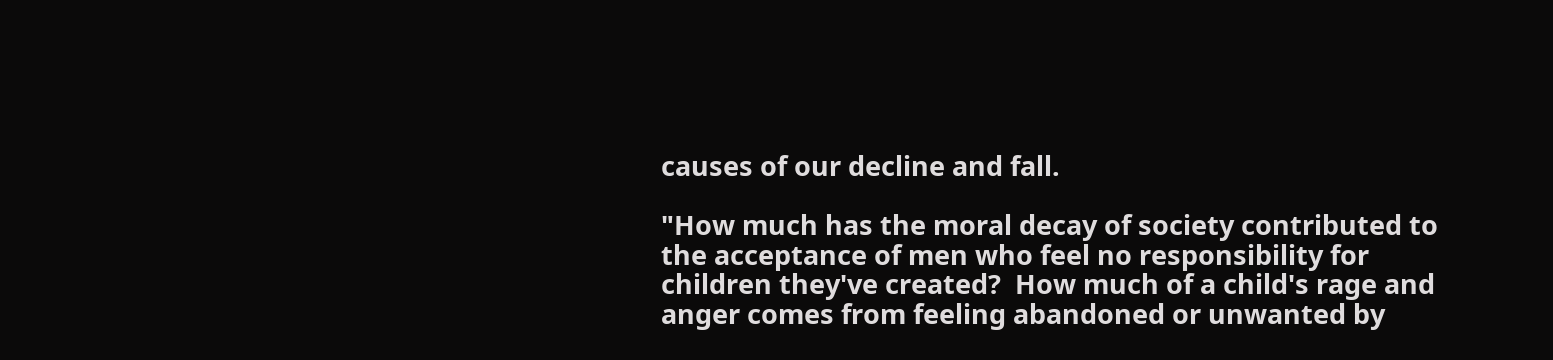causes of our decline and fall.

"How much has the moral decay of society contributed to the acceptance of men who feel no responsibility for children they've created?  How much of a child's rage and anger comes from feeling abandoned or unwanted by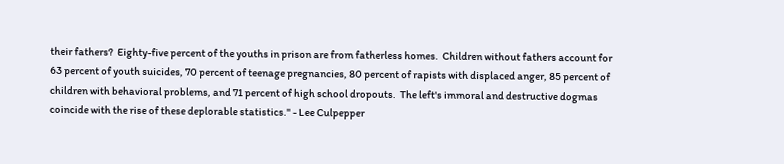their fathers?  Eighty-five percent of the youths in prison are from fatherless homes.  Children without fathers account for 63 percent of youth suicides, 70 percent of teenage pregnancies, 80 percent of rapists with displaced anger, 85 percent of children with behavioral problems, and 71 percent of high school dropouts.  The left's immoral and destructive dogmas coincide with the rise of these deplorable statistics." - Lee Culpepper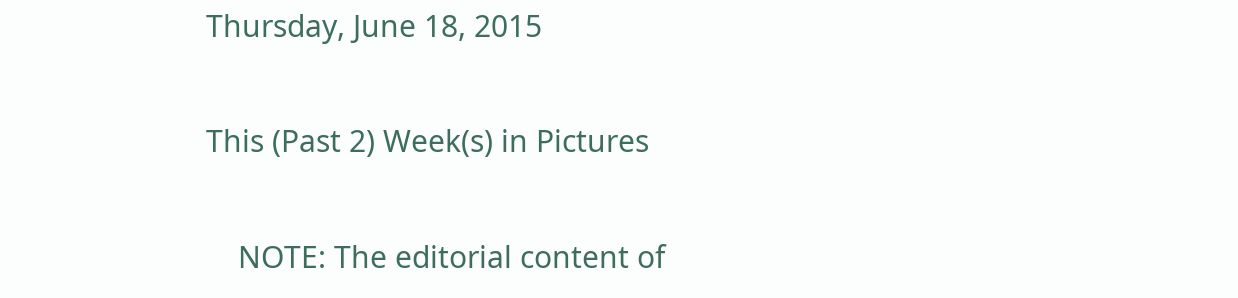Thursday, June 18, 2015

This (Past 2) Week(s) in Pictures

    NOTE: The editorial content of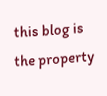this blog is the property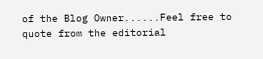of the Blog Owner......Feel free to quote from the editorial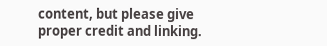content, but please give proper credit and linking.